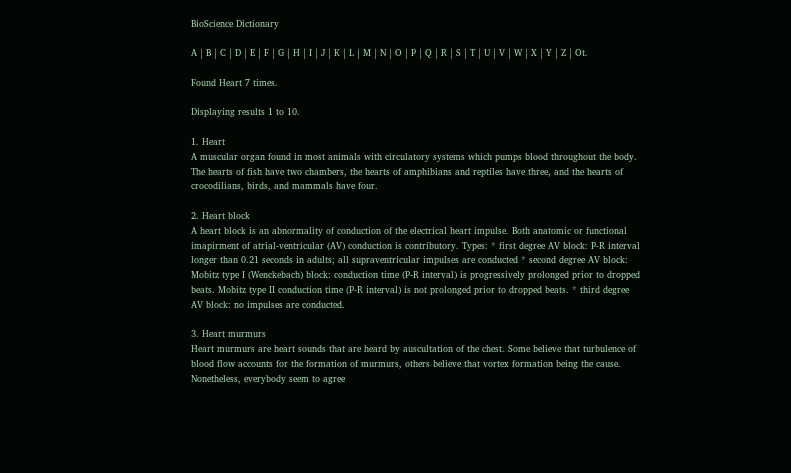BioScience Dictionary

A | B | C | D | E | F | G | H | I | J | K | L | M | N | O | P | Q | R | S | T | U | V | W | X | Y | Z | Ot.

Found Heart 7 times.

Displaying results 1 to 10.

1. Heart
A muscular organ found in most animals with circulatory systems which pumps blood throughout the body. The hearts of fish have two chambers, the hearts of amphibians and reptiles have three, and the hearts of crocodilians, birds, and mammals have four.

2. Heart block
A heart block is an abnormality of conduction of the electrical heart impulse. Both anatomic or functional imapirment of atrial-ventricular (AV) conduction is contributory. Types: * first degree AV block: P-R interval longer than 0.21 seconds in adults; all supraventricular impulses are conducted * second degree AV block: Mobitz type I (Wenckebach) block: conduction time (P-R interval) is progressively prolonged prior to dropped beats. Mobitz type II conduction time (P-R interval) is not prolonged prior to dropped beats. * third degree AV block: no impulses are conducted.

3. Heart murmurs
Heart murmurs are heart sounds that are heard by auscultation of the chest. Some believe that turbulence of blood flow accounts for the formation of murmurs, others believe that vortex formation being the cause. Nonetheless, everybody seem to agree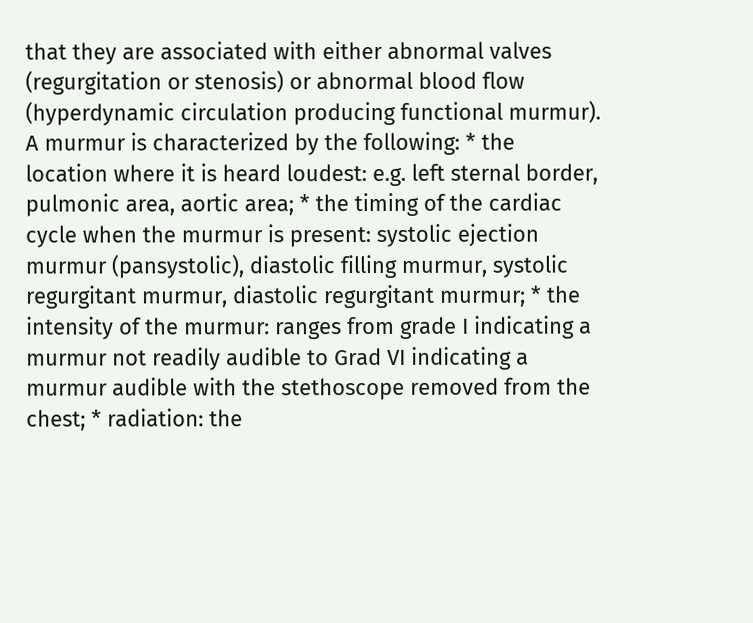that they are associated with either abnormal valves (regurgitation or stenosis) or abnormal blood flow (hyperdynamic circulation producing functional murmur). A murmur is characterized by the following: * the location where it is heard loudest: e.g. left sternal border, pulmonic area, aortic area; * the timing of the cardiac cycle when the murmur is present: systolic ejection murmur (pansystolic), diastolic filling murmur, systolic regurgitant murmur, diastolic regurgitant murmur; * the intensity of the murmur: ranges from grade I indicating a murmur not readily audible to Grad VI indicating a murmur audible with the stethoscope removed from the chest; * radiation: the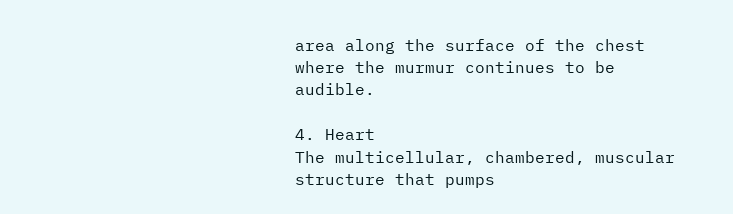area along the surface of the chest where the murmur continues to be audible.

4. Heart
The multicellular, chambered, muscular structure that pumps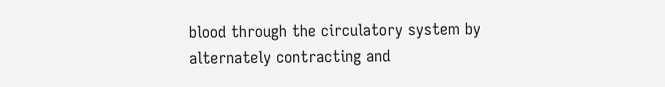blood through the circulatory system by alternately contracting and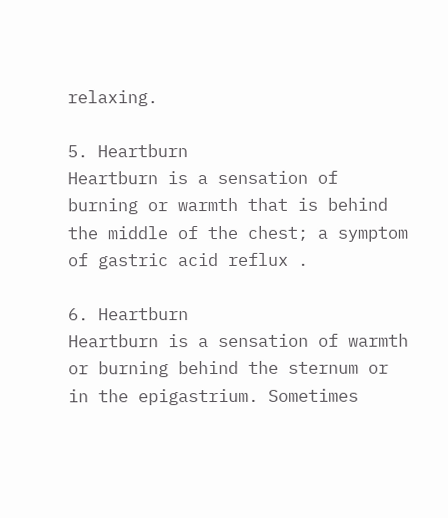relaxing.

5. Heartburn
Heartburn is a sensation of burning or warmth that is behind the middle of the chest; a symptom of gastric acid reflux .

6. Heartburn
Heartburn is a sensation of warmth or burning behind the sternum or in the epigastrium. Sometimes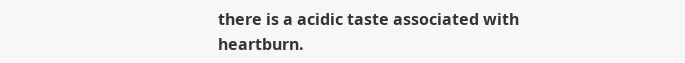there is a acidic taste associated with heartburn.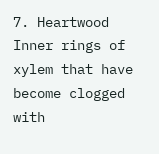7. Heartwood
Inner rings of xylem that have become clogged with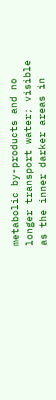metabolic by-products and no longer transport water; visible as the inner darker areas in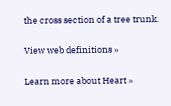the cross section of a tree trunk.

View web definitions »

Learn more about Heart »